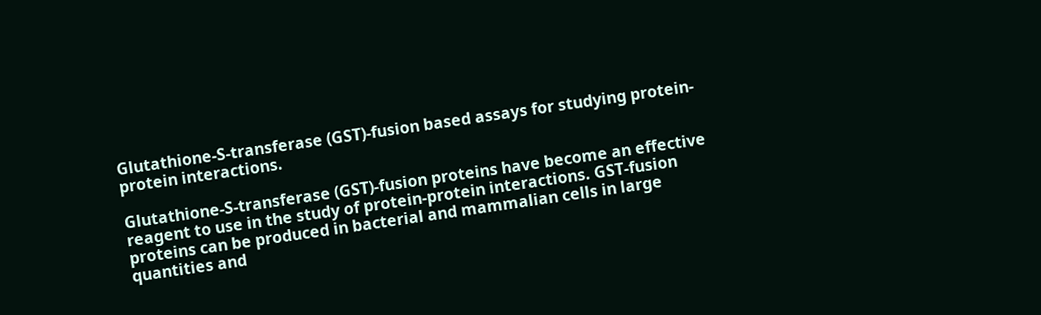Glutathione-S-transferase (GST)-fusion based assays for studying protein-protein interactions.

Glutathione-S-transferase (GST)-fusion proteins have become an effective reagent to use in the study of protein-protein interactions. GST-fusion proteins can be produced in bacterial and mammalian cells in large quantities and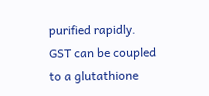purified rapidly. GST can be coupled to a glutathione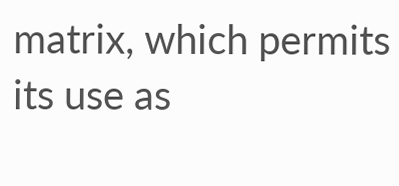matrix, which permits its use as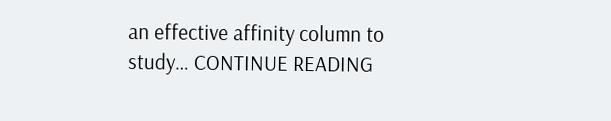an effective affinity column to study… CONTINUE READING